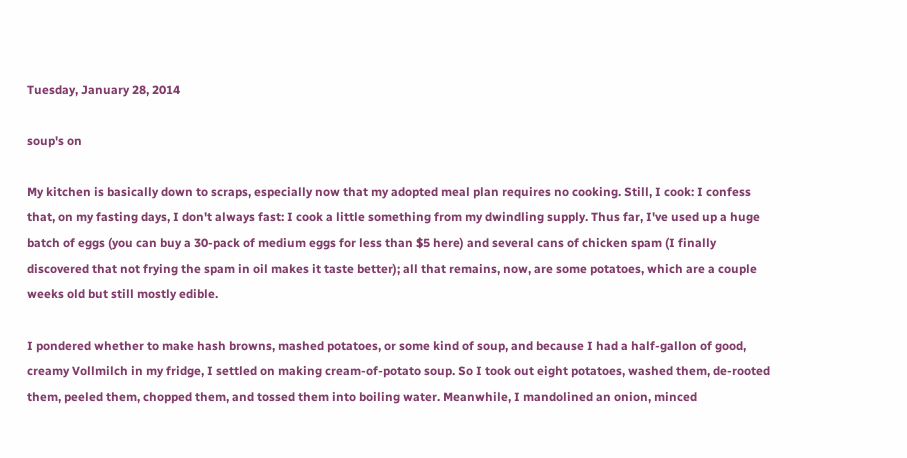Tuesday, January 28, 2014

soup's on

My kitchen is basically down to scraps, especially now that my adopted meal plan requires no cooking. Still, I cook: I confess that, on my fasting days, I don't always fast: I cook a little something from my dwindling supply. Thus far, I've used up a huge batch of eggs (you can buy a 30-pack of medium eggs for less than $5 here) and several cans of chicken spam (I finally discovered that not frying the spam in oil makes it taste better); all that remains, now, are some potatoes, which are a couple weeks old but still mostly edible.

I pondered whether to make hash browns, mashed potatoes, or some kind of soup, and because I had a half-gallon of good, creamy Vollmilch in my fridge, I settled on making cream-of-potato soup. So I took out eight potatoes, washed them, de-rooted them, peeled them, chopped them, and tossed them into boiling water. Meanwhile, I mandolined an onion, minced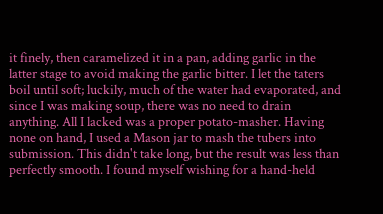it finely, then caramelized it in a pan, adding garlic in the latter stage to avoid making the garlic bitter. I let the taters boil until soft; luckily, much of the water had evaporated, and since I was making soup, there was no need to drain anything. All I lacked was a proper potato-masher. Having none on hand, I used a Mason jar to mash the tubers into submission. This didn't take long, but the result was less than perfectly smooth. I found myself wishing for a hand-held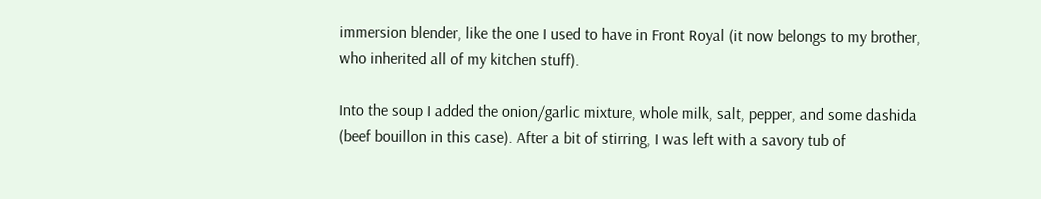immersion blender, like the one I used to have in Front Royal (it now belongs to my brother, who inherited all of my kitchen stuff).

Into the soup I added the onion/garlic mixture, whole milk, salt, pepper, and some dashida (beef bouillon in this case). After a bit of stirring, I was left with a savory tub of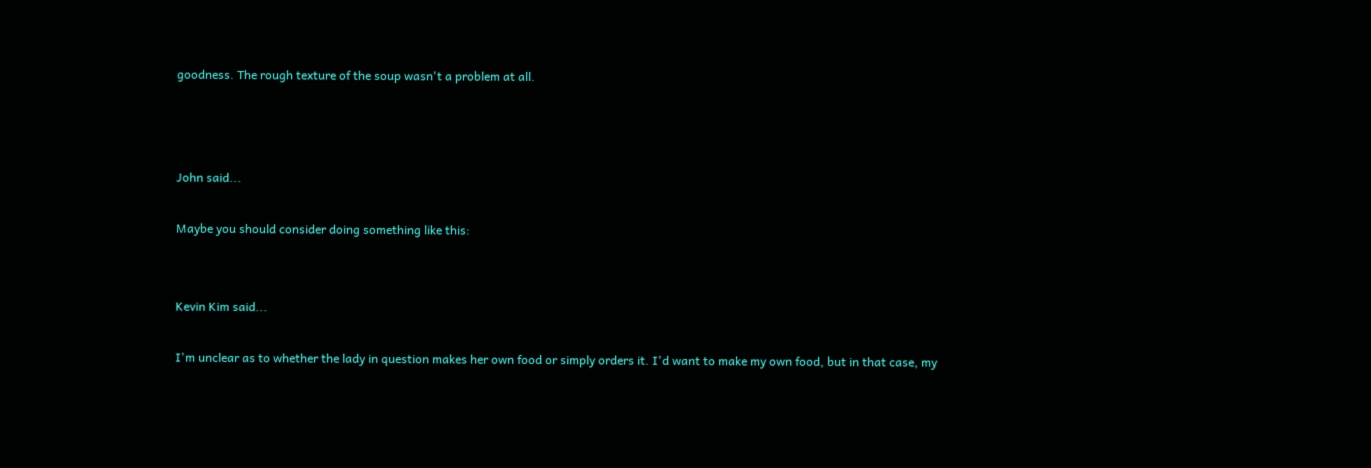goodness. The rough texture of the soup wasn't a problem at all.



John said...

Maybe you should consider doing something like this:


Kevin Kim said...

I'm unclear as to whether the lady in question makes her own food or simply orders it. I'd want to make my own food, but in that case, my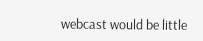webcast would be little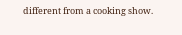different from a cooking show.